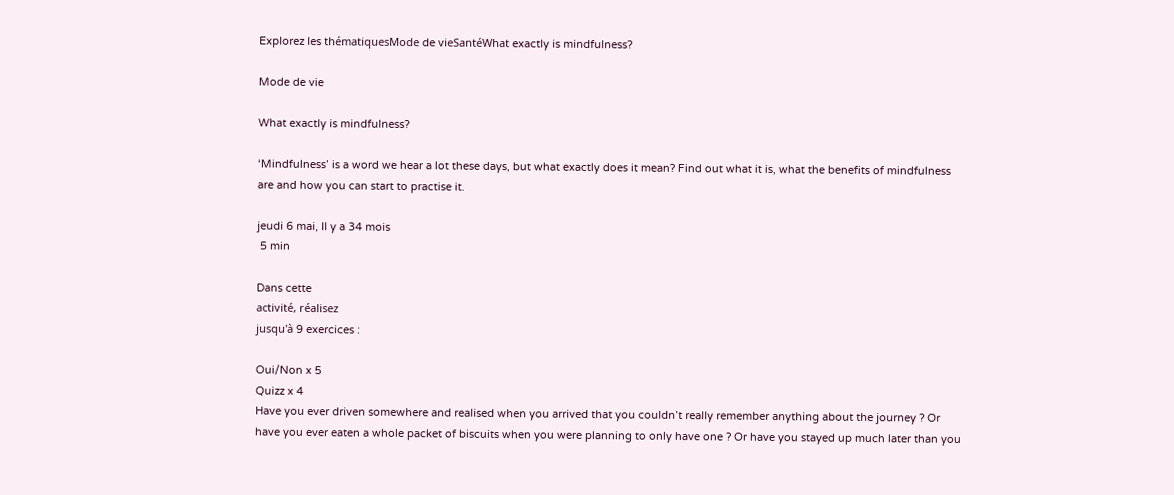Explorez les thématiquesMode de vieSantéWhat exactly is mindfulness?

Mode de vie

What exactly is mindfulness?

‘Mindfulness’ is a word we hear a lot these days, but what exactly does it mean? Find out what it is, what the benefits of mindfulness are and how you can start to practise it.

jeudi 6 mai, Il y a 34 mois
 5 min

Dans cette
activité, réalisez
jusqu'à 9 exercices :

Oui/Non x 5
Quizz x 4
Have you ever driven somewhere and realised when you arrived that you couldn’t really remember anything about the journey ? Or have you ever eaten a whole packet of biscuits when you were planning to only have one ? Or have you stayed up much later than you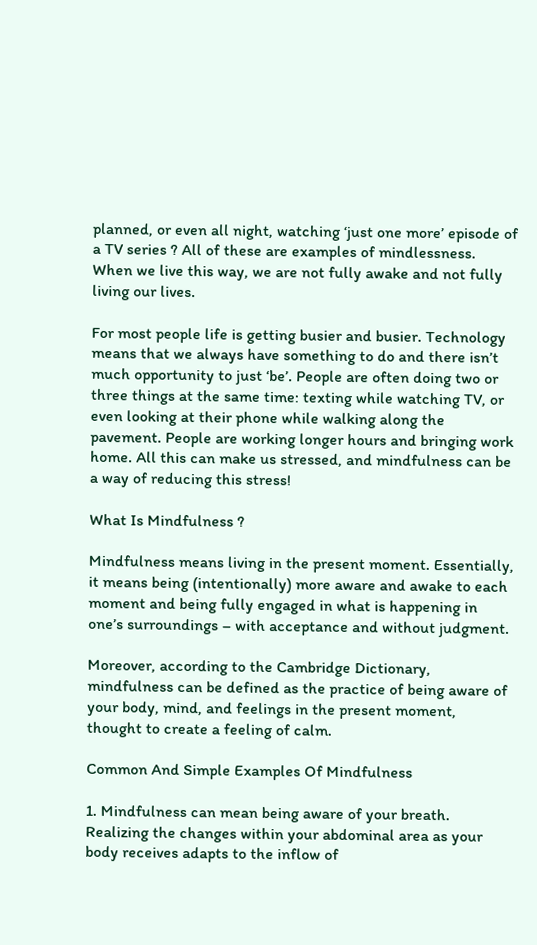planned, or even all night, watching ‘just one more’ episode of a TV series ? All of these are examples of mindlessness. When we live this way, we are not fully awake and not fully living our lives.

For most people life is getting busier and busier. Technology means that we always have something to do and there isn’t much opportunity to just ‘be’. People are often doing two or three things at the same time: texting while watching TV, or even looking at their phone while walking along the pavement. People are working longer hours and bringing work home. All this can make us stressed, and mindfulness can be a way of reducing this stress!

What Is Mindfulness ?

Mindfulness means living in the present moment. Essentially, it means being (intentionally) more aware and awake to each moment and being fully engaged in what is happening in one’s surroundings – with acceptance and without judgment.

Moreover, according to the Cambridge Dictionary, mindfulness can be defined as the practice of being aware of your body, mind, and feelings in the present moment, thought to create a feeling of calm.

Common And Simple Examples Of Mindfulness

1. Mindfulness can mean being aware of your breath. Realizing the changes within your abdominal area as your body receives adapts to the inflow of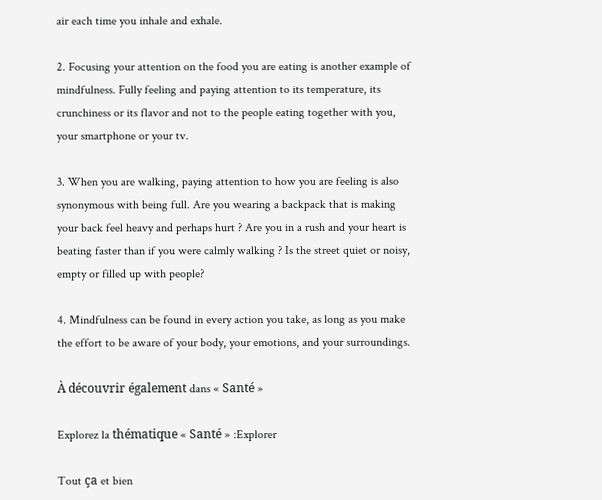air each time you inhale and exhale.

2. Focusing your attention on the food you are eating is another example of mindfulness. Fully feeling and paying attention to its temperature, its crunchiness or its flavor and not to the people eating together with you, your smartphone or your tv.

3. When you are walking, paying attention to how you are feeling is also synonymous with being full. Are you wearing a backpack that is making your back feel heavy and perhaps hurt ? Are you in a rush and your heart is beating faster than if you were calmly walking ? Is the street quiet or noisy, empty or filled up with people?

4. Mindfulness can be found in every action you take, as long as you make the effort to be aware of your body, your emotions, and your surroundings.

À découvrir également dans « Santé »

Explorez la thématique « Santé » :Explorer

Tout ça et bien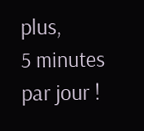plus,
5 minutes par jour !